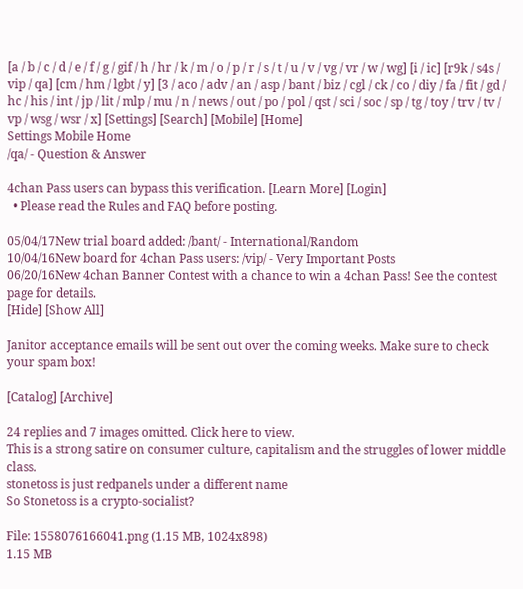[a / b / c / d / e / f / g / gif / h / hr / k / m / o / p / r / s / t / u / v / vg / vr / w / wg] [i / ic] [r9k / s4s / vip / qa] [cm / hm / lgbt / y] [3 / aco / adv / an / asp / bant / biz / cgl / ck / co / diy / fa / fit / gd / hc / his / int / jp / lit / mlp / mu / n / news / out / po / pol / qst / sci / soc / sp / tg / toy / trv / tv / vp / wsg / wsr / x] [Settings] [Search] [Mobile] [Home]
Settings Mobile Home
/qa/ - Question & Answer

4chan Pass users can bypass this verification. [Learn More] [Login]
  • Please read the Rules and FAQ before posting.

05/04/17New trial board added: /bant/ - International/Random
10/04/16New board for 4chan Pass users: /vip/ - Very Important Posts
06/20/16New 4chan Banner Contest with a chance to win a 4chan Pass! See the contest page for details.
[Hide] [Show All]

Janitor acceptance emails will be sent out over the coming weeks. Make sure to check your spam box!

[Catalog] [Archive]

24 replies and 7 images omitted. Click here to view.
This is a strong satire on consumer culture, capitalism and the struggles of lower middle class.
stonetoss is just redpanels under a different name
So Stonetoss is a crypto-socialist?

File: 1558076166041.png (1.15 MB, 1024x898)
1.15 MB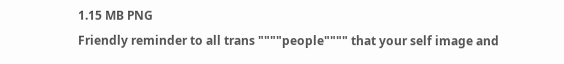1.15 MB PNG
Friendly reminder to all trans """"people"""" that your self image and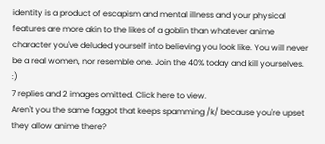identity is a product of escapism and mental illness and your physical features are more akin to the likes of a goblin than whatever anime character you've deluded yourself into believing you look like. You will never be a real women, nor resemble one. Join the 40% today and kill yourselves. :)
7 replies and 2 images omitted. Click here to view.
Aren't you the same faggot that keeps spamming /k/ because you're upset they allow anime there?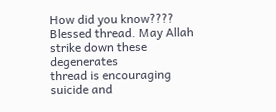How did you know????
Blessed thread. May Allah strike down these degenerates
thread is encouraging suicide and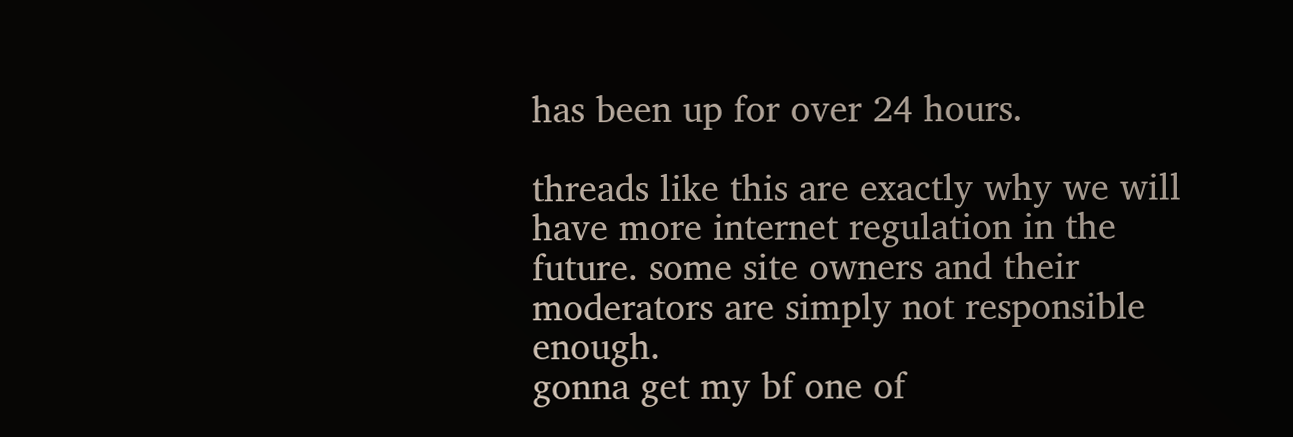has been up for over 24 hours.

threads like this are exactly why we will have more internet regulation in the future. some site owners and their moderators are simply not responsible enough.
gonna get my bf one of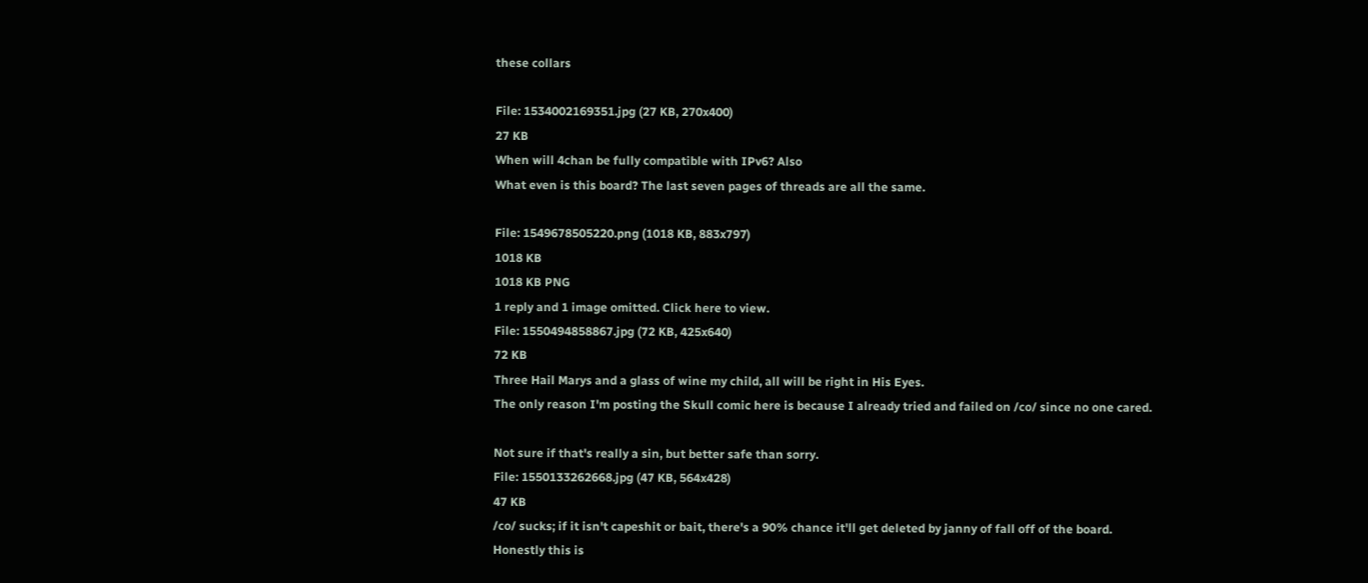these collars

File: 1534002169351.jpg (27 KB, 270x400)
27 KB
When will 4chan be fully compatible with IPv6? Also
What even is this board? The last seven pages of threads are all the same.

File: 1549678505220.png (1018 KB, 883x797)
1018 KB
1018 KB PNG
1 reply and 1 image omitted. Click here to view.
File: 1550494858867.jpg (72 KB, 425x640)
72 KB
Three Hail Marys and a glass of wine my child, all will be right in His Eyes.
The only reason I'm posting the Skull comic here is because I already tried and failed on /co/ since no one cared.

Not sure if that's really a sin, but better safe than sorry.
File: 1550133262668.jpg (47 KB, 564x428)
47 KB
/co/ sucks; if it isn't capeshit or bait, there's a 90% chance it'll get deleted by janny of fall off of the board.
Honestly this is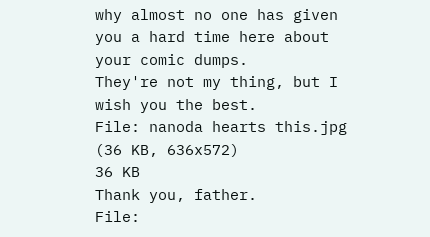why almost no one has given you a hard time here about your comic dumps.
They're not my thing, but I wish you the best.
File: nanoda hearts this.jpg (36 KB, 636x572)
36 KB
Thank you, father.
File: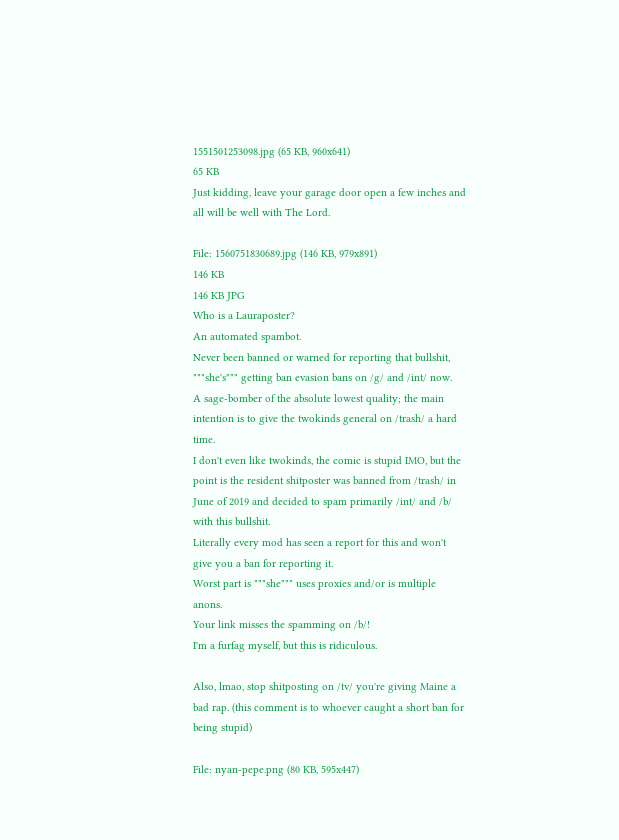1551501253098.jpg (65 KB, 960x641)
65 KB
Just kidding, leave your garage door open a few inches and all will be well with The Lord.

File: 1560751830689.jpg (146 KB, 979x891)
146 KB
146 KB JPG
Who is a Lauraposter?
An automated spambot.
Never been banned or warned for reporting that bullshit, """she's""" getting ban evasion bans on /g/ and /int/ now.
A sage-bomber of the absolute lowest quality; the main intention is to give the twokinds general on /trash/ a hard time.
I don't even like twokinds, the comic is stupid IMO, but the point is the resident shitposter was banned from /trash/ in June of 2019 and decided to spam primarily /int/ and /b/ with this bullshit.
Literally every mod has seen a report for this and won't give you a ban for reporting it.
Worst part is """she""" uses proxies and/or is multiple anons.
Your link misses the spamming on /b/!
I'm a furfag myself, but this is ridiculous.

Also, lmao, stop shitposting on /tv/ you're giving Maine a bad rap. (this comment is to whoever caught a short ban for being stupid)

File: nyan-pepe.png (80 KB, 595x447)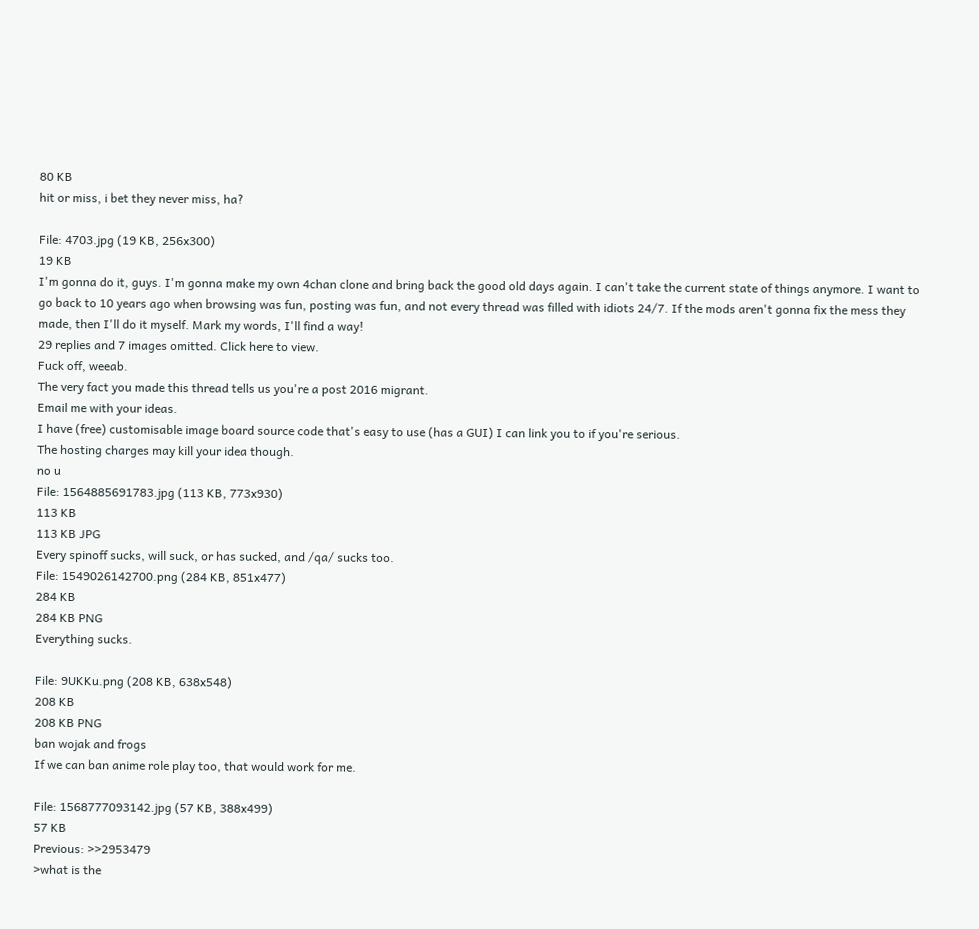80 KB
hit or miss, i bet they never miss, ha?

File: 4703.jpg (19 KB, 256x300)
19 KB
I'm gonna do it, guys. I'm gonna make my own 4chan clone and bring back the good old days again. I can't take the current state of things anymore. I want to go back to 10 years ago when browsing was fun, posting was fun, and not every thread was filled with idiots 24/7. If the mods aren't gonna fix the mess they made, then I'll do it myself. Mark my words, I'll find a way!
29 replies and 7 images omitted. Click here to view.
Fuck off, weeab.
The very fact you made this thread tells us you're a post 2016 migrant.
Email me with your ideas.
I have (free) customisable image board source code that's easy to use (has a GUI) I can link you to if you're serious.
The hosting charges may kill your idea though.
no u
File: 1564885691783.jpg (113 KB, 773x930)
113 KB
113 KB JPG
Every spinoff sucks, will suck, or has sucked, and /qa/ sucks too.
File: 1549026142700.png (284 KB, 851x477)
284 KB
284 KB PNG
Everything sucks.

File: 9UKKu.png (208 KB, 638x548)
208 KB
208 KB PNG
ban wojak and frogs
If we can ban anime role play too, that would work for me.

File: 1568777093142.jpg (57 KB, 388x499)
57 KB
Previous: >>2953479
>what is the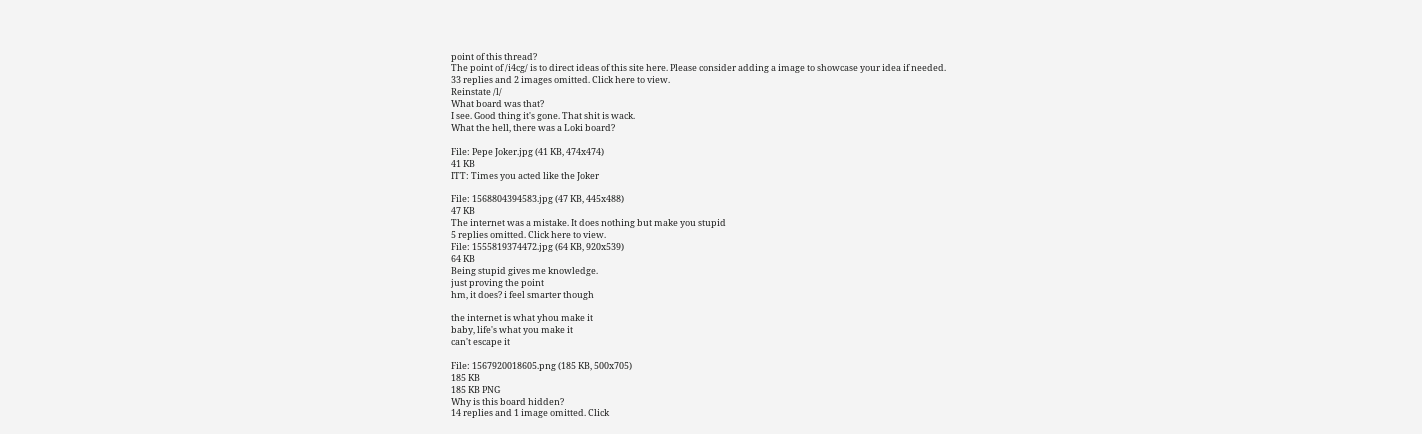point of this thread?
The point of /i4cg/ is to direct ideas of this site here. Please consider adding a image to showcase your idea if needed.
33 replies and 2 images omitted. Click here to view.
Reinstate /l/
What board was that?
I see. Good thing it's gone. That shit is wack.
What the hell, there was a Loki board?

File: Pepe Joker.jpg (41 KB, 474x474)
41 KB
ITT: Times you acted like the Joker

File: 1568804394583.jpg (47 KB, 445x488)
47 KB
The internet was a mistake. It does nothing but make you stupid
5 replies omitted. Click here to view.
File: 1555819374472.jpg (64 KB, 920x539)
64 KB
Being stupid gives me knowledge.
just proving the point
hm, it does? i feel smarter though

the internet is what yhou make it
baby, life's what you make it
can't escape it

File: 1567920018605.png (185 KB, 500x705)
185 KB
185 KB PNG
Why is this board hidden?
14 replies and 1 image omitted. Click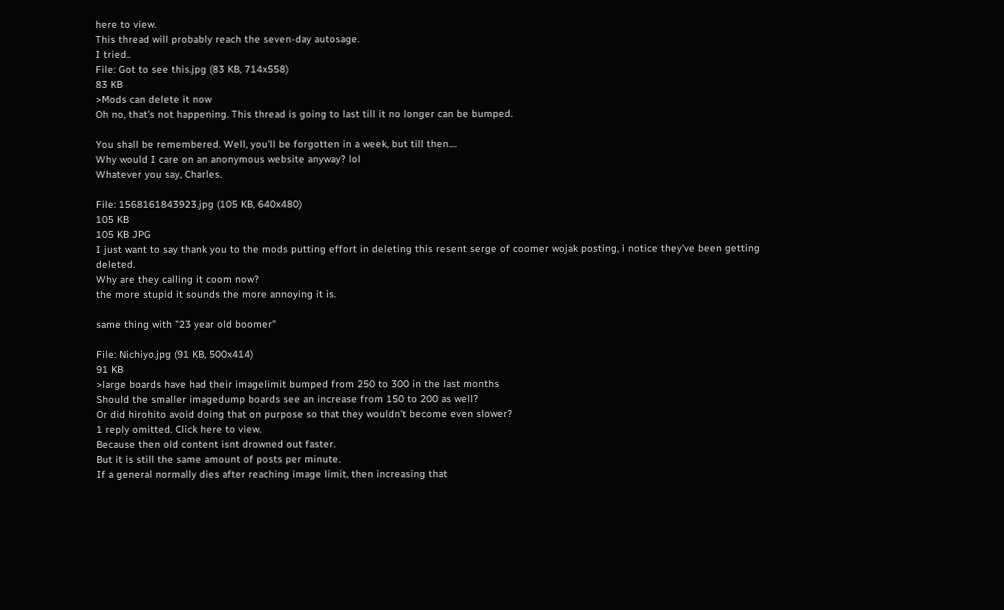here to view.
This thread will probably reach the seven-day autosage.
I tried..
File: Got to see this.jpg (83 KB, 714x558)
83 KB
>Mods can delete it now
Oh no, that's not happening. This thread is going to last till it no longer can be bumped.

You shall be remembered. Well, you'll be forgotten in a week, but till then....
Why would I care on an anonymous website anyway? lol
Whatever you say, Charles.

File: 1568161843923.jpg (105 KB, 640x480)
105 KB
105 KB JPG
I just want to say thank you to the mods putting effort in deleting this resent serge of coomer wojak posting, i notice they've been getting deleted.
Why are they calling it coom now?
the more stupid it sounds the more annoying it is.

same thing with "23 year old boomer"

File: Nichiyo.jpg (91 KB, 500x414)
91 KB
>large boards have had their imagelimit bumped from 250 to 300 in the last months
Should the smaller imagedump boards see an increase from 150 to 200 as well?
Or did hirohito avoid doing that on purpose so that they wouldn't become even slower?
1 reply omitted. Click here to view.
Because then old content isnt drowned out faster.
But it is still the same amount of posts per minute.
If a general normally dies after reaching image limit, then increasing that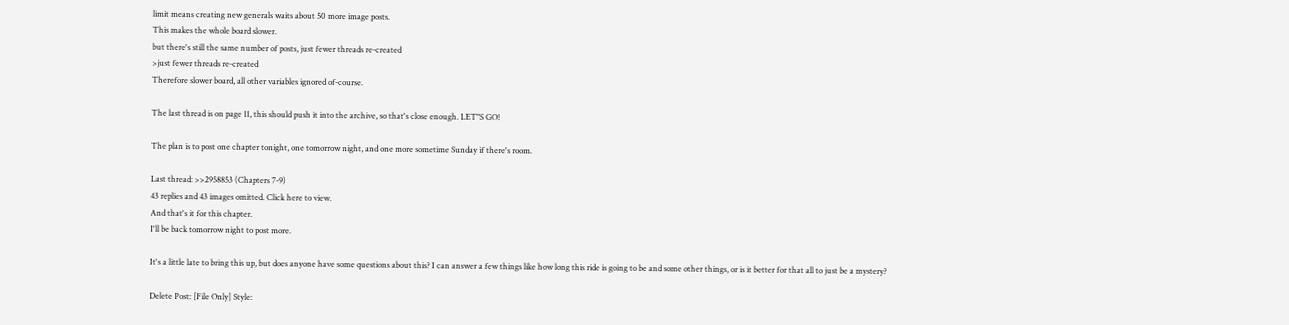limit means creating new generals waits about 50 more image posts.
This makes the whole board slower.
but there's still the same number of posts, just fewer threads re-created
>just fewer threads re-created
Therefore slower board, all other variables ignored of-course.

The last thread is on page 11, this should push it into the archive, so that's close enough. LET"S GO!

The plan is to post one chapter tonight, one tomorrow night, and one more sometime Sunday if there's room.

Last thread: >>2958853 (Chapters 7-9)
43 replies and 43 images omitted. Click here to view.
And that's it for this chapter.
I'll be back tomorrow night to post more.

It's a little late to bring this up, but does anyone have some questions about this? I can answer a few things like how long this ride is going to be and some other things, or is it better for that all to just be a mystery?

Delete Post: [File Only] Style: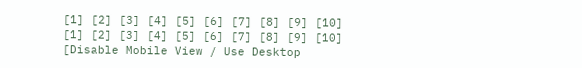[1] [2] [3] [4] [5] [6] [7] [8] [9] [10]
[1] [2] [3] [4] [5] [6] [7] [8] [9] [10]
[Disable Mobile View / Use Desktop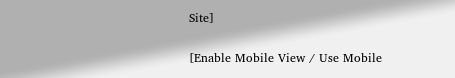Site]

[Enable Mobile View / Use Mobile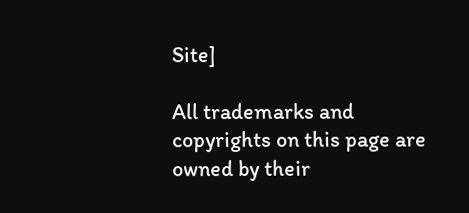Site]

All trademarks and copyrights on this page are owned by their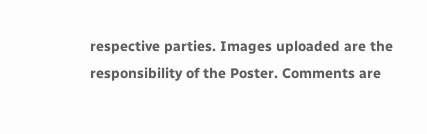respective parties. Images uploaded are the responsibility of the Poster. Comments are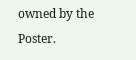owned by the Poster.